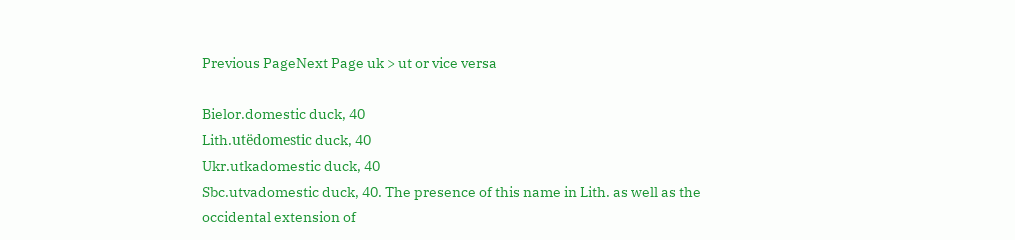Previous PageNext Page uk > ut or vice versa

Bielor.domestic duck, 40
Lith.utëdomestic duck, 40
Ukr.utkadomestic duck, 40
Sbc.utvadomestic duck, 40. The presence of this name in Lith. as well as the occidental extension of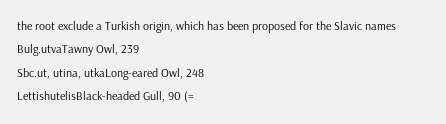the root exclude a Turkish origin, which has been proposed for the Slavic names
Bulg.utvaTawny Owl, 239
Sbc.ut, utina, utkaLong-eared Owl, 248
LettishutelisBlack-headed Gull, 90 (=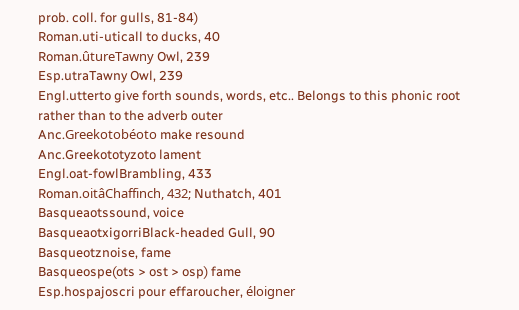prob. coll. for gulls, 81-84)
Roman.uti-uticall to ducks, 40
Roman.ûtureTawny Owl, 239
Esp.utraTawny Owl, 239
Engl.utterto give forth sounds, words, etc.. Belongs to this phonic root rather than to the adverb outer
Anc.Greekotobéoto make resound
Anc.Greekototyzoto lament
Engl.oat-fowlBrambling, 433
Roman.oitâChaffinch, 432; Nuthatch, 401
Basqueaotssound, voice
BasqueaotxigorriBlack-headed Gull, 90
Basqueotznoise, fame
Basqueospe(ots > ost > osp) fame
Esp.hospajoscri pour effaroucher, éloigner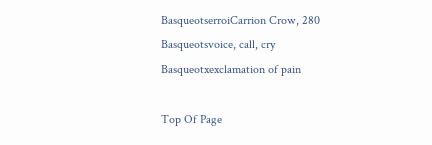BasqueotserroiCarrion Crow, 280
Basqueotsvoice, call, cry
Basqueotxexclamation of pain

Top Of Page